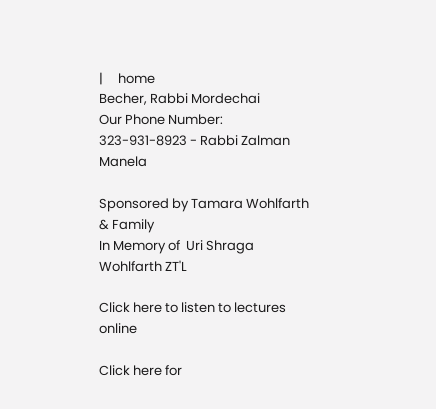|     home
Becher, Rabbi Mordechai
Our Phone Number:   323-931-8923 - Rabbi Zalman Manela

Sponsored by Tamara Wohlfarth & Family
In Memory of  Uri Shraga Wohlfarth ZT'L

Click here to listen to lectures online

Click here for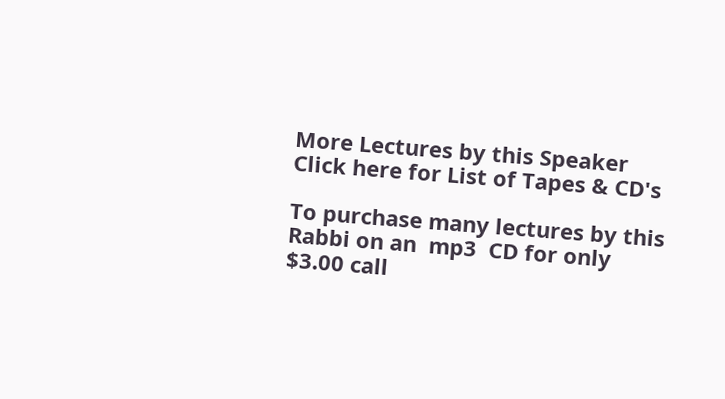More Lectures by this Speaker
Click here for List of Tapes & CD's

To purchase many lectures by this Rabbi on an  mp3  CD for only $3.00 call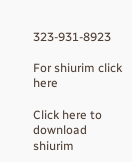323-931-8923

For shiurim click here

Click here to download shiurim